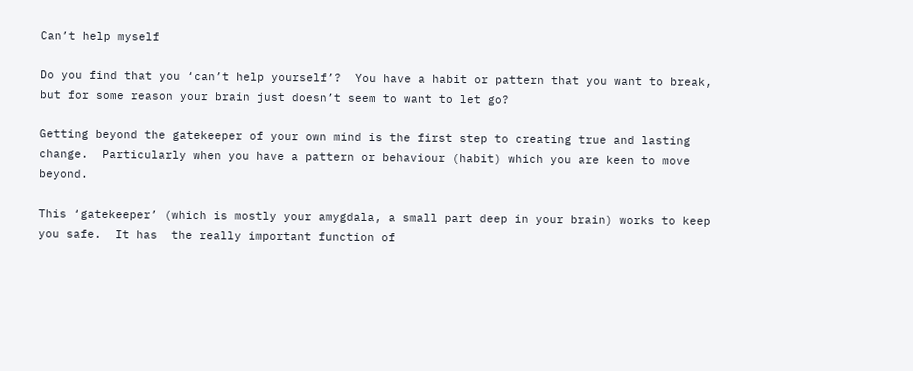Can’t help myself

Do you find that you ‘can’t help yourself’?  You have a habit or pattern that you want to break, but for some reason your brain just doesn’t seem to want to let go?

Getting beyond the gatekeeper of your own mind is the first step to creating true and lasting change.  Particularly when you have a pattern or behaviour (habit) which you are keen to move beyond.

This ‘gatekeeper’ (which is mostly your amygdala, a small part deep in your brain) works to keep you safe.  It has  the really important function of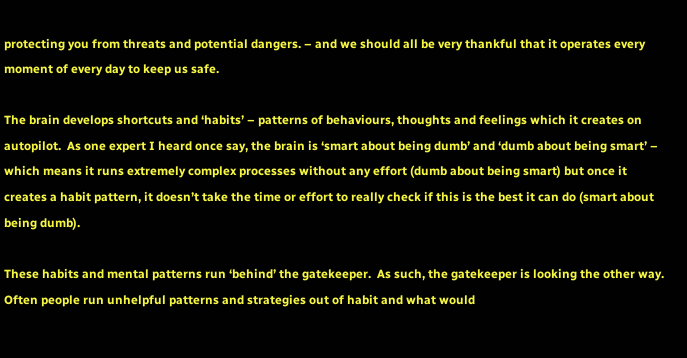protecting you from threats and potential dangers. – and we should all be very thankful that it operates every moment of every day to keep us safe.

The brain develops shortcuts and ‘habits’ – patterns of behaviours, thoughts and feelings which it creates on autopilot.  As one expert I heard once say, the brain is ‘smart about being dumb’ and ‘dumb about being smart’ – which means it runs extremely complex processes without any effort (dumb about being smart) but once it creates a habit pattern, it doesn’t take the time or effort to really check if this is the best it can do (smart about being dumb).

These habits and mental patterns run ‘behind’ the gatekeeper.  As such, the gatekeeper is looking the other way.  Often people run unhelpful patterns and strategies out of habit and what would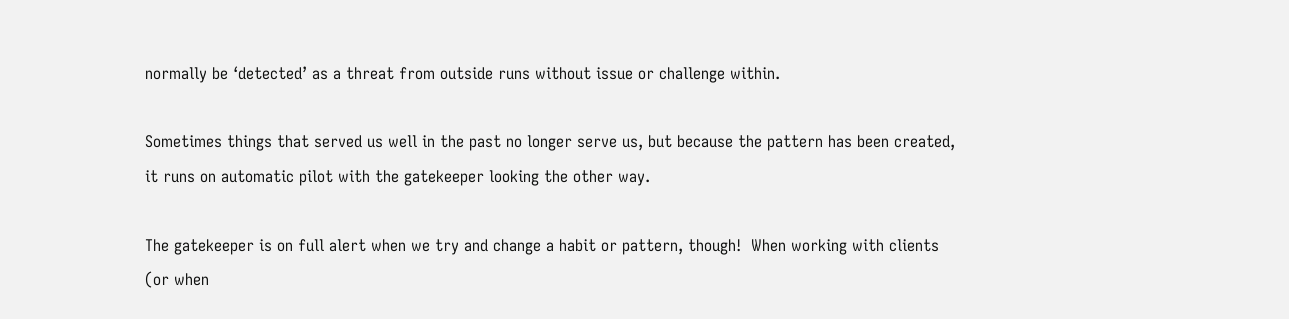normally be ‘detected’ as a threat from outside runs without issue or challenge within.

Sometimes things that served us well in the past no longer serve us, but because the pattern has been created, it runs on automatic pilot with the gatekeeper looking the other way.

The gatekeeper is on full alert when we try and change a habit or pattern, though!  When working with clients (or when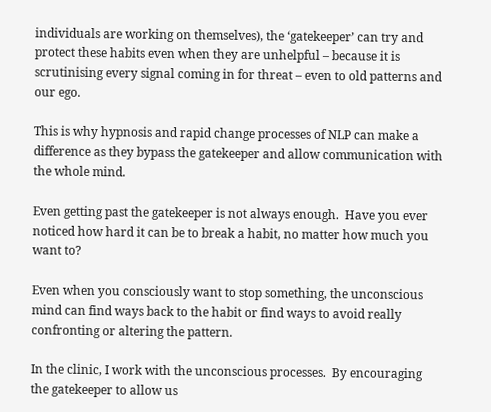individuals are working on themselves), the ‘gatekeeper’ can try and protect these habits even when they are unhelpful – because it is scrutinising every signal coming in for threat – even to old patterns and our ego.

This is why hypnosis and rapid change processes of NLP can make a difference as they bypass the gatekeeper and allow communication with the whole mind.

Even getting past the gatekeeper is not always enough.  Have you ever noticed how hard it can be to break a habit, no matter how much you want to?

Even when you consciously want to stop something, the unconscious mind can find ways back to the habit or find ways to avoid really confronting or altering the pattern.

In the clinic, I work with the unconscious processes.  By encouraging the gatekeeper to allow us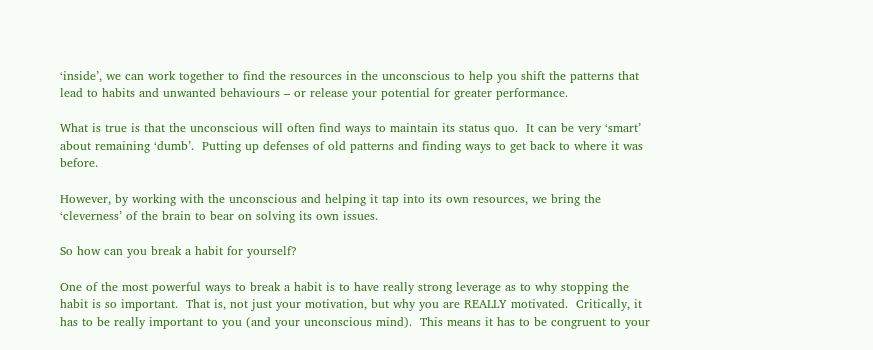‘inside’, we can work together to find the resources in the unconscious to help you shift the patterns that lead to habits and unwanted behaviours – or release your potential for greater performance.

What is true is that the unconscious will often find ways to maintain its status quo.  It can be very ‘smart’ about remaining ‘dumb’.  Putting up defenses of old patterns and finding ways to get back to where it was before.

However, by working with the unconscious and helping it tap into its own resources, we bring the ‘cleverness’ of the brain to bear on solving its own issues.

So how can you break a habit for yourself?

One of the most powerful ways to break a habit is to have really strong leverage as to why stopping the habit is so important.  That is, not just your motivation, but why you are REALLY motivated.  Critically, it has to be really important to you (and your unconscious mind).  This means it has to be congruent to your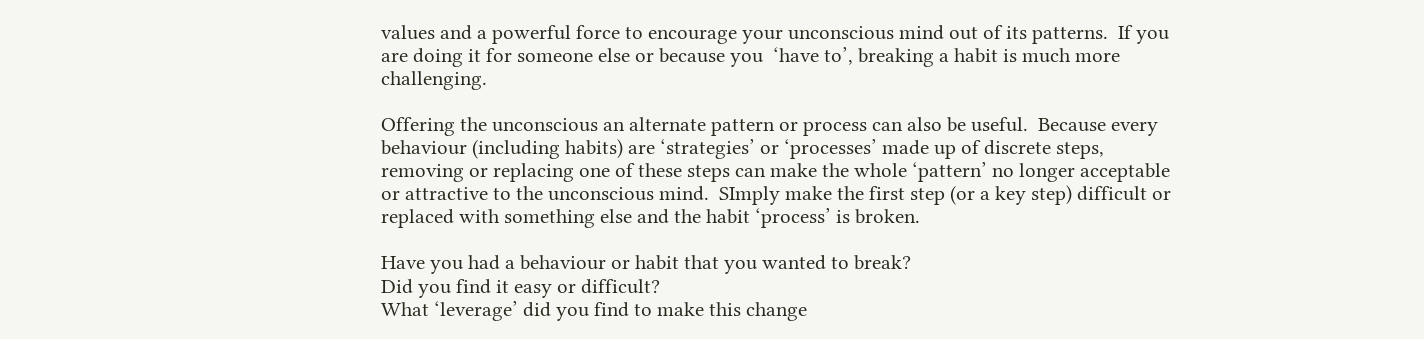values and a powerful force to encourage your unconscious mind out of its patterns.  If you are doing it for someone else or because you  ‘have to’, breaking a habit is much more challenging.

Offering the unconscious an alternate pattern or process can also be useful.  Because every behaviour (including habits) are ‘strategies’ or ‘processes’ made up of discrete steps, removing or replacing one of these steps can make the whole ‘pattern’ no longer acceptable or attractive to the unconscious mind.  SImply make the first step (or a key step) difficult or replaced with something else and the habit ‘process’ is broken.

Have you had a behaviour or habit that you wanted to break?
Did you find it easy or difficult?
What ‘leverage’ did you find to make this change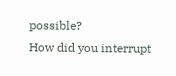possible?
How did you interrupt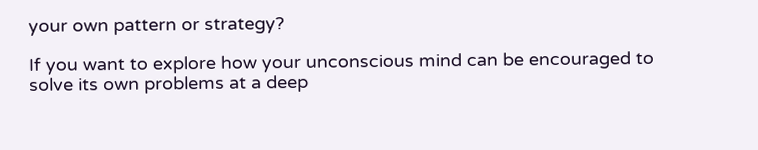your own pattern or strategy?

If you want to explore how your unconscious mind can be encouraged to solve its own problems at a deep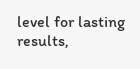level for lasting results,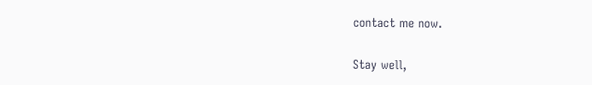contact me now.

Stay well,